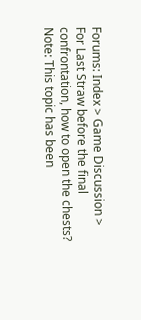Forums: Index > Game Discussion > For Last Straw before the final confrontation, how to open the chests?
Note: This topic has been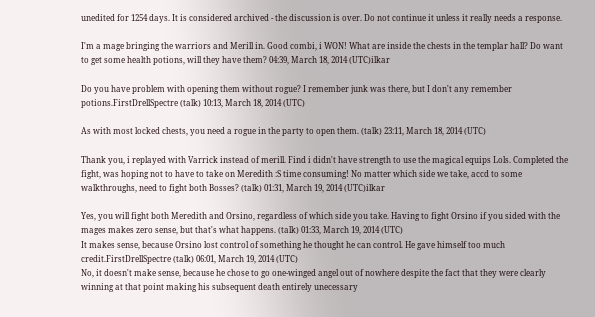unedited for 1254 days. It is considered archived - the discussion is over. Do not continue it unless it really needs a response.

I'm a mage bringing the warriors and Merill in. Good combi, i WON! What are inside the chests in the templar hall? Do want to get some health potions, will they have them? 04:39, March 18, 2014 (UTC)ilkar

Do you have problem with opening them without rogue? I remember junk was there, but I don't any remember potions.FirstDrellSpectre (talk) 10:13, March 18, 2014 (UTC)

As with most locked chests, you need a rogue in the party to open them. (talk) 23:11, March 18, 2014 (UTC)

Thank you, i replayed with Varrick instead of merill. Find i didn't have strength to use the magical equips Lols. Completed the fight, was hoping not to have to take on Meredith :S time consuming! No matter which side we take, accd to some walkthroughs, need to fight both Bosses? (talk) 01:31, March 19, 2014 (UTC)ilkar

Yes, you will fight both Meredith and Orsino, regardless of which side you take. Having to fight Orsino if you sided with the mages makes zero sense, but that's what happens. (talk) 01:33, March 19, 2014 (UTC)
It makes sense, because Orsino lost control of something he thought he can control. He gave himself too much credit.FirstDrellSpectre (talk) 06:01, March 19, 2014 (UTC)
No, it doesn't make sense, because he chose to go one-winged angel out of nowhere despite the fact that they were clearly winning at that point making his subsequent death entirely unecessary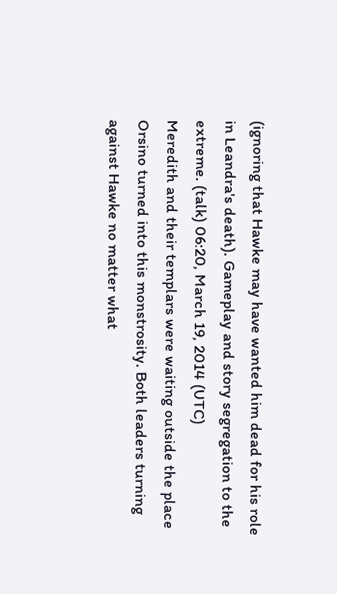(ignoring that Hawke may have wanted him dead for his role in Leandra's death). Gameplay and story segregation to the extreme. (talk) 06:20, March 19, 2014 (UTC)
Meredith and their templars were waiting outside the place Orsino turned into this monstrosity. Both leaders turning against Hawke no matter what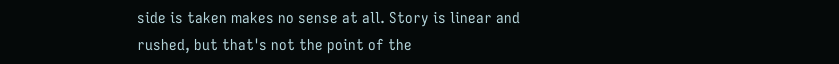side is taken makes no sense at all. Story is linear and rushed, but that's not the point of the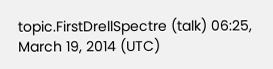topic.FirstDrellSpectre (talk) 06:25, March 19, 2014 (UTC)